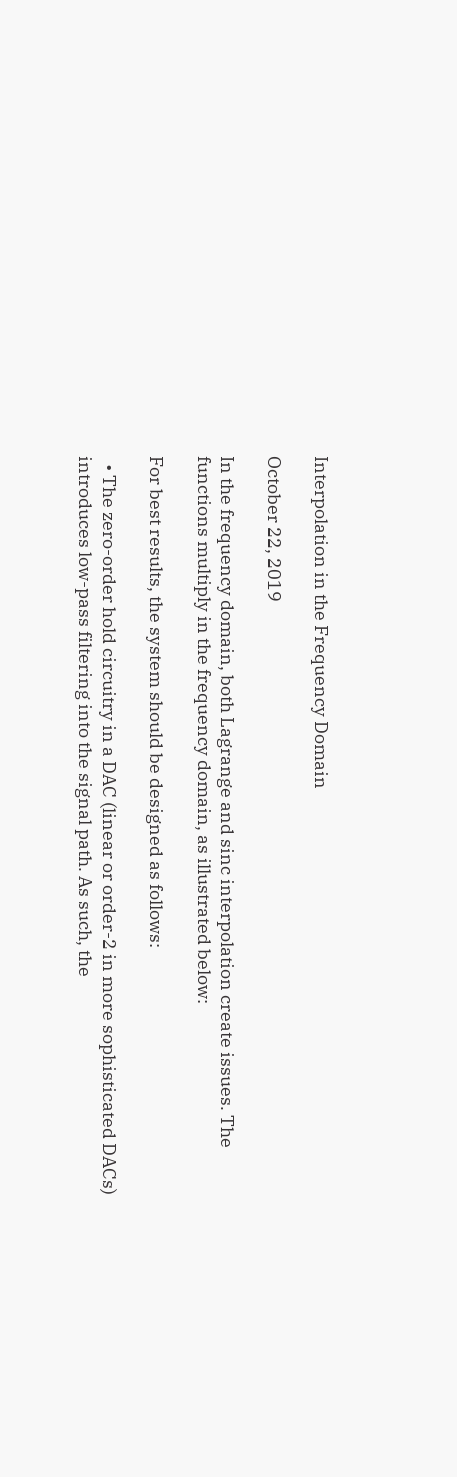Interpolation in the Frequency Domain

October 22, 2019

In the frequency domain, both Lagrange and sinc interpolation create issues. The functions multiply in the frequency domain, as illustrated below:

For best results, the system should be designed as follows:

  • The zero-order hold circuitry in a DAC (linear or order-2 in more sophisticated DACs) introduces low-pass filtering into the signal path. As such, the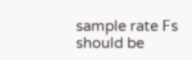sample rate 𝖥s should be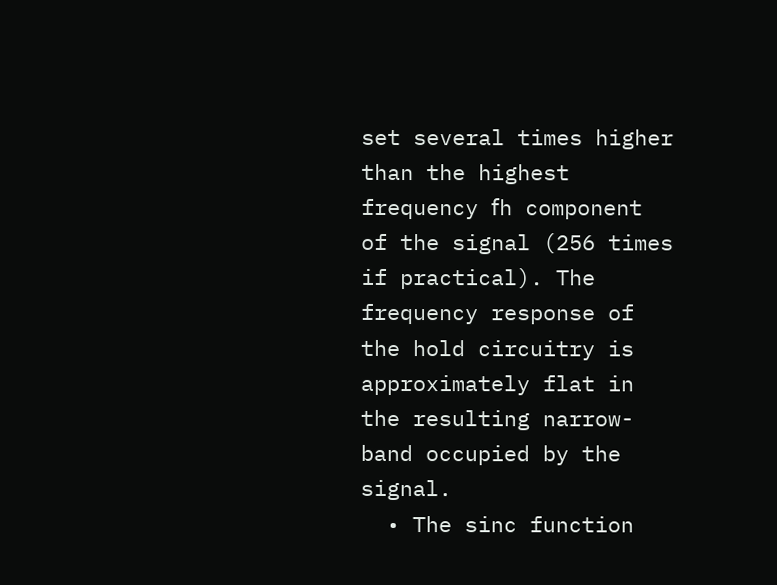set several times higher than the highest frequency 𝖿h component of the signal (256 times if practical). The frequency response of the hold circuitry is approximately flat in the resulting narrow-band occupied by the signal.
  • The sinc function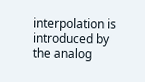interpolation is introduced by the analog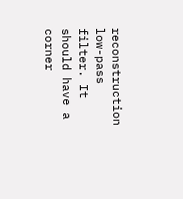reconstruction low-pass filter. It should have a corner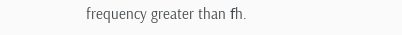frequency greater than 𝖿h.